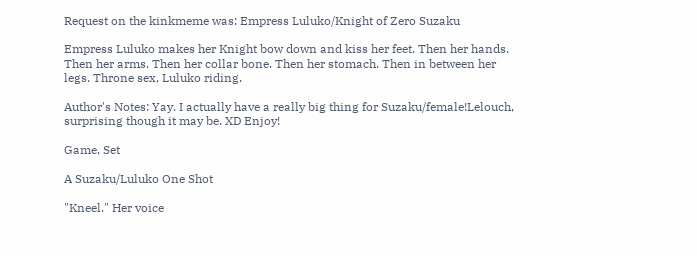Request on the kinkmeme was: Empress Luluko/Knight of Zero Suzaku

Empress Luluko makes her Knight bow down and kiss her feet. Then her hands. Then her arms. Then her collar bone. Then her stomach. Then in between her legs. Throne sex, Luluko riding.

Author's Notes: Yay. I actually have a really big thing for Suzaku/female!Lelouch, surprising though it may be. XD Enjoy!

Game, Set

A Suzaku/Luluko One Shot

"Kneel." Her voice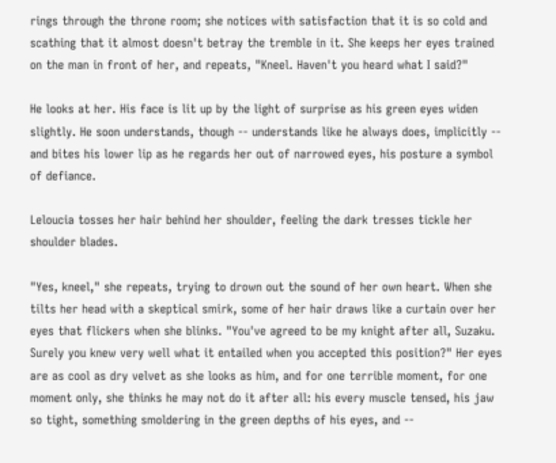rings through the throne room; she notices with satisfaction that it is so cold and scathing that it almost doesn't betray the tremble in it. She keeps her eyes trained on the man in front of her, and repeats, "Kneel. Haven't you heard what I said?"

He looks at her. His face is lit up by the light of surprise as his green eyes widen slightly. He soon understands, though -- understands like he always does, implicitly -- and bites his lower lip as he regards her out of narrowed eyes, his posture a symbol of defiance.

Leloucia tosses her hair behind her shoulder, feeling the dark tresses tickle her shoulder blades.

"Yes, kneel," she repeats, trying to drown out the sound of her own heart. When she tilts her head with a skeptical smirk, some of her hair draws like a curtain over her eyes that flickers when she blinks. "You've agreed to be my knight after all, Suzaku. Surely you knew very well what it entailed when you accepted this position?" Her eyes are as cool as dry velvet as she looks as him, and for one terrible moment, for one moment only, she thinks he may not do it after all: his every muscle tensed, his jaw so tight, something smoldering in the green depths of his eyes, and --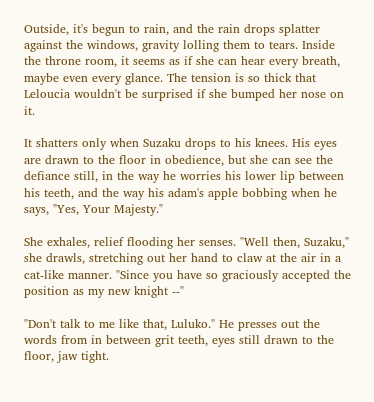Outside, it's begun to rain, and the rain drops splatter against the windows, gravity lolling them to tears. Inside the throne room, it seems as if she can hear every breath, maybe even every glance. The tension is so thick that Leloucia wouldn't be surprised if she bumped her nose on it.

It shatters only when Suzaku drops to his knees. His eyes are drawn to the floor in obedience, but she can see the defiance still, in the way he worries his lower lip between his teeth, and the way his adam's apple bobbing when he says, "Yes, Your Majesty."

She exhales, relief flooding her senses. "Well then, Suzaku," she drawls, stretching out her hand to claw at the air in a cat-like manner. "Since you have so graciously accepted the position as my new knight --"

"Don't talk to me like that, Luluko." He presses out the words from in between grit teeth, eyes still drawn to the floor, jaw tight.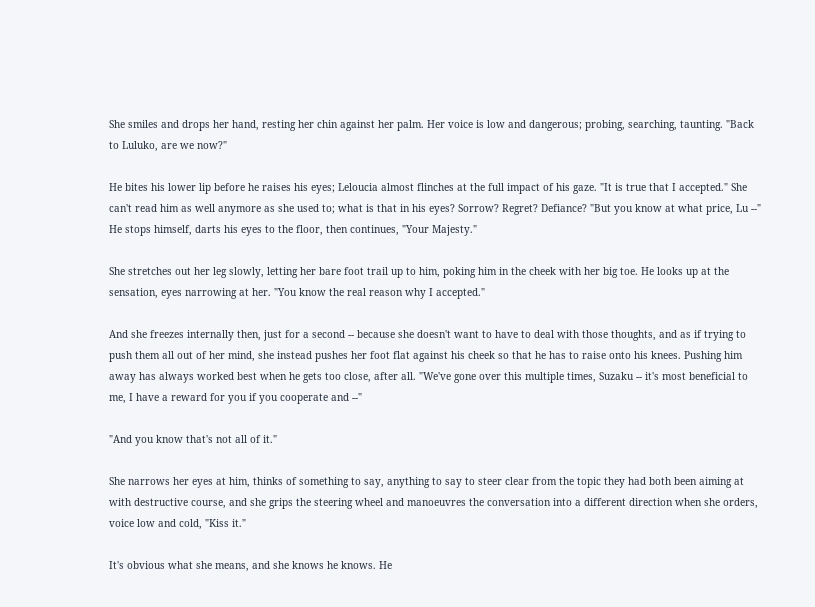She smiles and drops her hand, resting her chin against her palm. Her voice is low and dangerous; probing, searching, taunting. "Back to Luluko, are we now?"

He bites his lower lip before he raises his eyes; Leloucia almost flinches at the full impact of his gaze. "It is true that I accepted." She can't read him as well anymore as she used to; what is that in his eyes? Sorrow? Regret? Defiance? "But you know at what price, Lu --" He stops himself, darts his eyes to the floor, then continues, "Your Majesty."

She stretches out her leg slowly, letting her bare foot trail up to him, poking him in the cheek with her big toe. He looks up at the sensation, eyes narrowing at her. "You know the real reason why I accepted."

And she freezes internally then, just for a second -- because she doesn't want to have to deal with those thoughts, and as if trying to push them all out of her mind, she instead pushes her foot flat against his cheek so that he has to raise onto his knees. Pushing him away has always worked best when he gets too close, after all. "We've gone over this multiple times, Suzaku -- it's most beneficial to me, I have a reward for you if you cooperate and --"

"And you know that's not all of it."

She narrows her eyes at him, thinks of something to say, anything to say to steer clear from the topic they had both been aiming at with destructive course, and she grips the steering wheel and manoeuvres the conversation into a different direction when she orders, voice low and cold, "Kiss it."

It's obvious what she means, and she knows he knows. He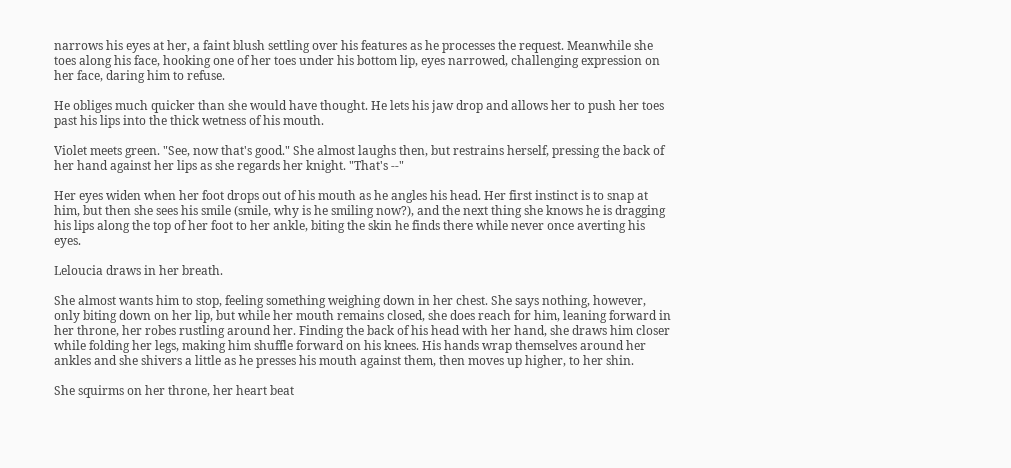narrows his eyes at her, a faint blush settling over his features as he processes the request. Meanwhile she toes along his face, hooking one of her toes under his bottom lip, eyes narrowed, challenging expression on her face, daring him to refuse.

He obliges much quicker than she would have thought. He lets his jaw drop and allows her to push her toes past his lips into the thick wetness of his mouth.

Violet meets green. "See, now that's good." She almost laughs then, but restrains herself, pressing the back of her hand against her lips as she regards her knight. "That's --"

Her eyes widen when her foot drops out of his mouth as he angles his head. Her first instinct is to snap at him, but then she sees his smile (smile, why is he smiling now?), and the next thing she knows he is dragging his lips along the top of her foot to her ankle, biting the skin he finds there while never once averting his eyes.

Leloucia draws in her breath.

She almost wants him to stop, feeling something weighing down in her chest. She says nothing, however, only biting down on her lip, but while her mouth remains closed, she does reach for him, leaning forward in her throne, her robes rustling around her. Finding the back of his head with her hand, she draws him closer while folding her legs, making him shuffle forward on his knees. His hands wrap themselves around her ankles and she shivers a little as he presses his mouth against them, then moves up higher, to her shin.

She squirms on her throne, her heart beat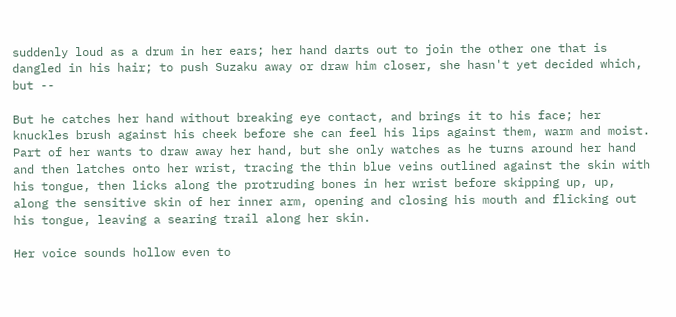suddenly loud as a drum in her ears; her hand darts out to join the other one that is dangled in his hair; to push Suzaku away or draw him closer, she hasn't yet decided which, but --

But he catches her hand without breaking eye contact, and brings it to his face; her knuckles brush against his cheek before she can feel his lips against them, warm and moist. Part of her wants to draw away her hand, but she only watches as he turns around her hand and then latches onto her wrist, tracing the thin blue veins outlined against the skin with his tongue, then licks along the protruding bones in her wrist before skipping up, up, along the sensitive skin of her inner arm, opening and closing his mouth and flicking out his tongue, leaving a searing trail along her skin.

Her voice sounds hollow even to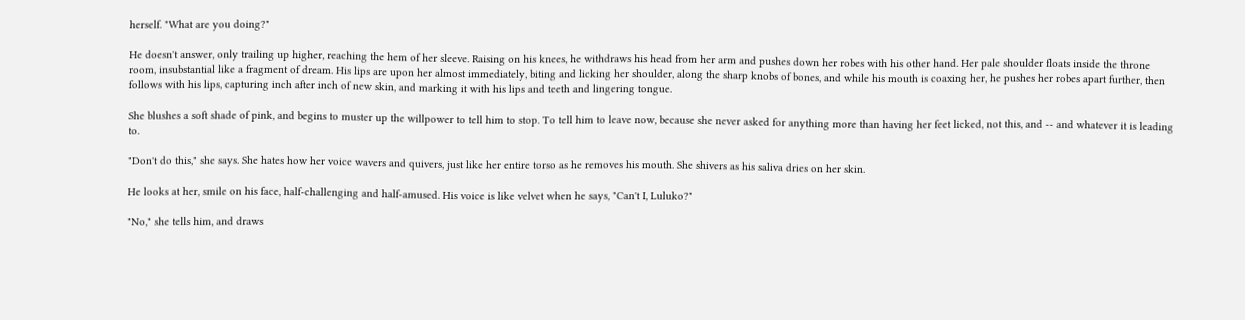herself. "What are you doing?"

He doesn't answer, only trailing up higher, reaching the hem of her sleeve. Raising on his knees, he withdraws his head from her arm and pushes down her robes with his other hand. Her pale shoulder floats inside the throne room, insubstantial like a fragment of dream. His lips are upon her almost immediately, biting and licking her shoulder, along the sharp knobs of bones, and while his mouth is coaxing her, he pushes her robes apart further, then follows with his lips, capturing inch after inch of new skin, and marking it with his lips and teeth and lingering tongue.

She blushes a soft shade of pink, and begins to muster up the willpower to tell him to stop. To tell him to leave now, because she never asked for anything more than having her feet licked, not this, and -- and whatever it is leading to.

"Don't do this," she says. She hates how her voice wavers and quivers, just like her entire torso as he removes his mouth. She shivers as his saliva dries on her skin.

He looks at her, smile on his face, half-challenging and half-amused. His voice is like velvet when he says, "Can't I, Luluko?"

"No," she tells him, and draws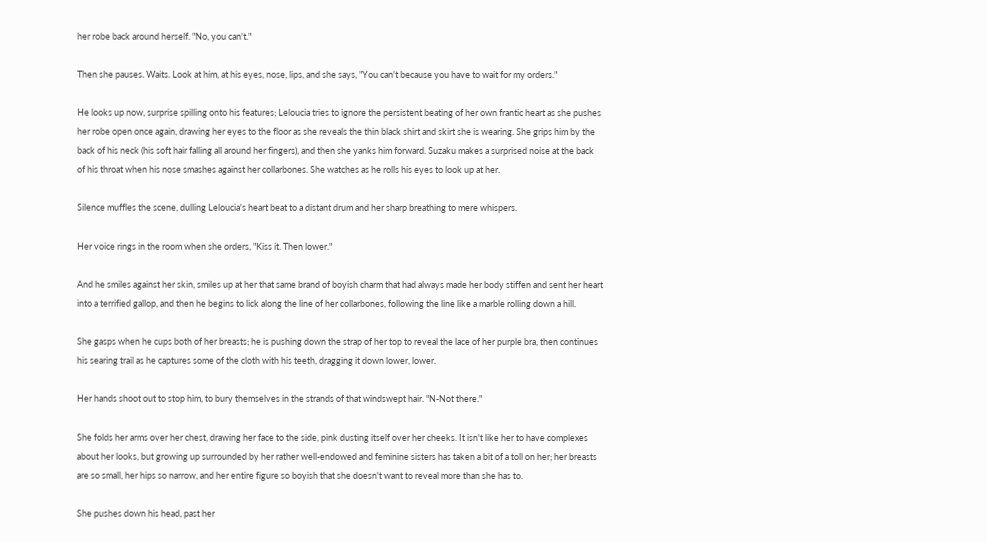her robe back around herself. "No, you can't."

Then she pauses. Waits. Look at him, at his eyes, nose, lips, and she says, "You can't because you have to wait for my orders."

He looks up now, surprise spilling onto his features; Leloucia tries to ignore the persistent beating of her own frantic heart as she pushes her robe open once again, drawing her eyes to the floor as she reveals the thin black shirt and skirt she is wearing. She grips him by the back of his neck (his soft hair falling all around her fingers), and then she yanks him forward. Suzaku makes a surprised noise at the back of his throat when his nose smashes against her collarbones. She watches as he rolls his eyes to look up at her.

Silence muffles the scene, dulling Leloucia's heart beat to a distant drum and her sharp breathing to mere whispers.

Her voice rings in the room when she orders, "Kiss it. Then lower."

And he smiles against her skin, smiles up at her that same brand of boyish charm that had always made her body stiffen and sent her heart into a terrified gallop, and then he begins to lick along the line of her collarbones, following the line like a marble rolling down a hill.

She gasps when he cups both of her breasts; he is pushing down the strap of her top to reveal the lace of her purple bra, then continues his searing trail as he captures some of the cloth with his teeth, dragging it down lower, lower.

Her hands shoot out to stop him, to bury themselves in the strands of that windswept hair. "N-Not there."

She folds her arms over her chest, drawing her face to the side, pink dusting itself over her cheeks. It isn't like her to have complexes about her looks, but growing up surrounded by her rather well-endowed and feminine sisters has taken a bit of a toll on her; her breasts are so small, her hips so narrow, and her entire figure so boyish that she doesn't want to reveal more than she has to.

She pushes down his head, past her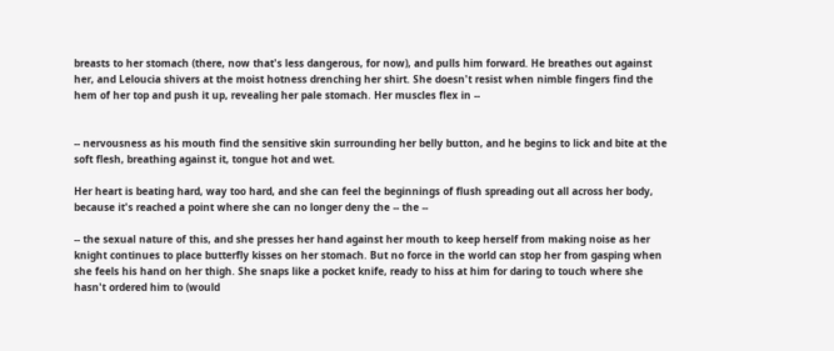breasts to her stomach (there, now that's less dangerous, for now), and pulls him forward. He breathes out against her, and Leloucia shivers at the moist hotness drenching her shirt. She doesn't resist when nimble fingers find the hem of her top and push it up, revealing her pale stomach. Her muscles flex in --


-- nervousness as his mouth find the sensitive skin surrounding her belly button, and he begins to lick and bite at the soft flesh, breathing against it, tongue hot and wet.

Her heart is beating hard, way too hard, and she can feel the beginnings of flush spreading out all across her body, because it's reached a point where she can no longer deny the -- the --

-- the sexual nature of this, and she presses her hand against her mouth to keep herself from making noise as her knight continues to place butterfly kisses on her stomach. But no force in the world can stop her from gasping when she feels his hand on her thigh. She snaps like a pocket knife, ready to hiss at him for daring to touch where she hasn't ordered him to (would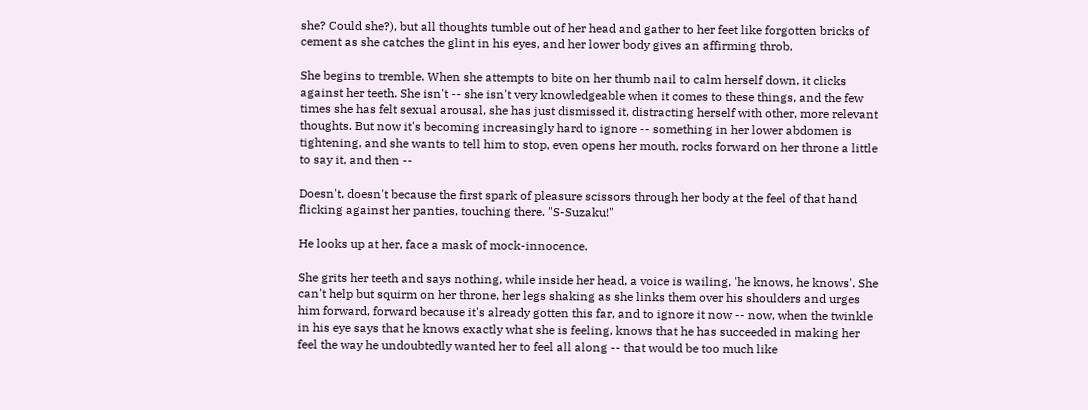she? Could she?), but all thoughts tumble out of her head and gather to her feet like forgotten bricks of cement as she catches the glint in his eyes, and her lower body gives an affirming throb.

She begins to tremble. When she attempts to bite on her thumb nail to calm herself down, it clicks against her teeth. She isn't -- she isn't very knowledgeable when it comes to these things, and the few times she has felt sexual arousal, she has just dismissed it, distracting herself with other, more relevant thoughts. But now it's becoming increasingly hard to ignore -- something in her lower abdomen is tightening, and she wants to tell him to stop, even opens her mouth, rocks forward on her throne a little to say it, and then --

Doesn't, doesn't because the first spark of pleasure scissors through her body at the feel of that hand flicking against her panties, touching there. "S-Suzaku!"

He looks up at her, face a mask of mock-innocence.

She grits her teeth and says nothing, while inside her head, a voice is wailing, 'he knows, he knows'. She can't help but squirm on her throne, her legs shaking as she links them over his shoulders and urges him forward, forward because it's already gotten this far, and to ignore it now -- now, when the twinkle in his eye says that he knows exactly what she is feeling, knows that he has succeeded in making her feel the way he undoubtedly wanted her to feel all along -- that would be too much like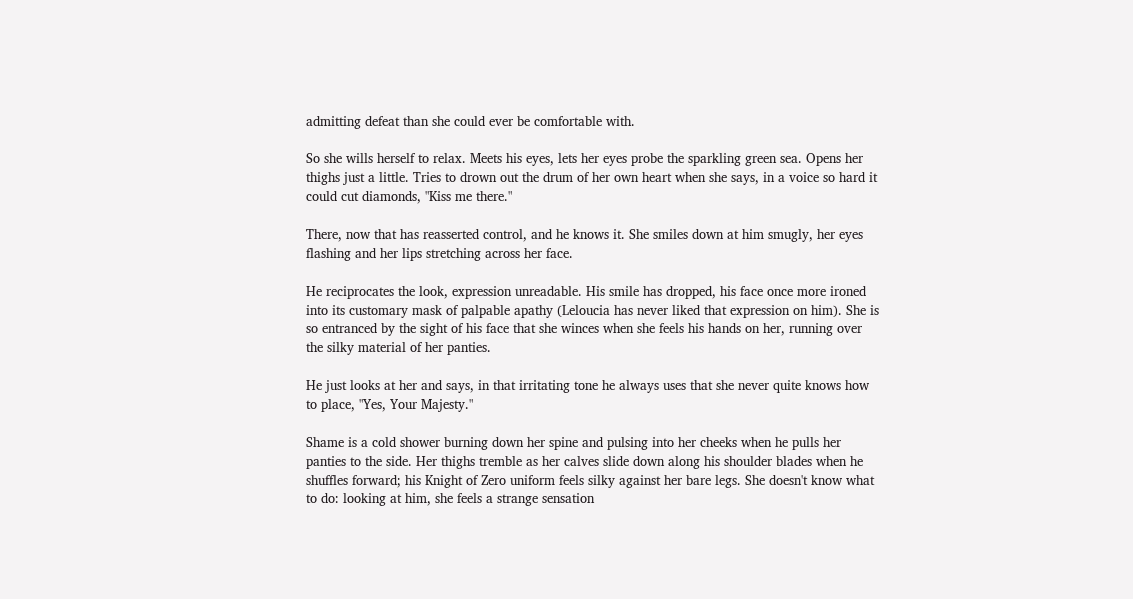admitting defeat than she could ever be comfortable with.

So she wills herself to relax. Meets his eyes, lets her eyes probe the sparkling green sea. Opens her thighs just a little. Tries to drown out the drum of her own heart when she says, in a voice so hard it could cut diamonds, "Kiss me there."

There, now that has reasserted control, and he knows it. She smiles down at him smugly, her eyes flashing and her lips stretching across her face.

He reciprocates the look, expression unreadable. His smile has dropped, his face once more ironed into its customary mask of palpable apathy (Leloucia has never liked that expression on him). She is so entranced by the sight of his face that she winces when she feels his hands on her, running over the silky material of her panties.

He just looks at her and says, in that irritating tone he always uses that she never quite knows how to place, "Yes, Your Majesty."

Shame is a cold shower burning down her spine and pulsing into her cheeks when he pulls her panties to the side. Her thighs tremble as her calves slide down along his shoulder blades when he shuffles forward; his Knight of Zero uniform feels silky against her bare legs. She doesn't know what to do: looking at him, she feels a strange sensation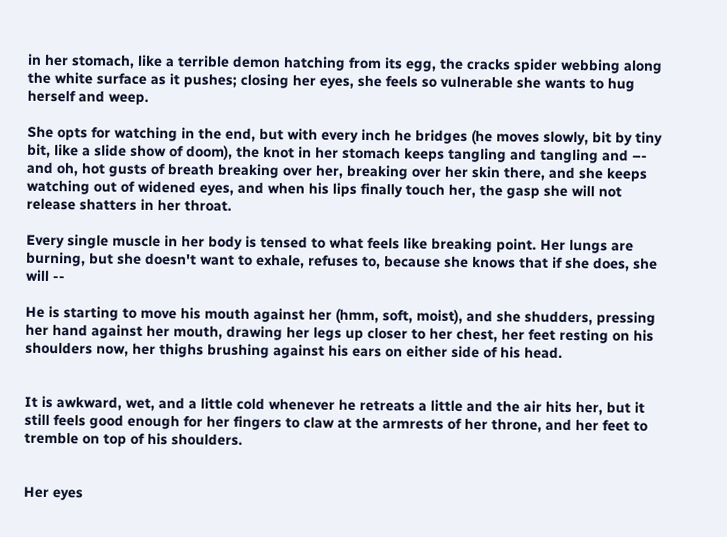in her stomach, like a terrible demon hatching from its egg, the cracks spider webbing along the white surface as it pushes; closing her eyes, she feels so vulnerable she wants to hug herself and weep.

She opts for watching in the end, but with every inch he bridges (he moves slowly, bit by tiny bit, like a slide show of doom), the knot in her stomach keeps tangling and tangling and –- and oh, hot gusts of breath breaking over her, breaking over her skin there, and she keeps watching out of widened eyes, and when his lips finally touch her, the gasp she will not release shatters in her throat.

Every single muscle in her body is tensed to what feels like breaking point. Her lungs are burning, but she doesn't want to exhale, refuses to, because she knows that if she does, she will --

He is starting to move his mouth against her (hmm, soft, moist), and she shudders, pressing her hand against her mouth, drawing her legs up closer to her chest, her feet resting on his shoulders now, her thighs brushing against his ears on either side of his head.


It is awkward, wet, and a little cold whenever he retreats a little and the air hits her, but it still feels good enough for her fingers to claw at the armrests of her throne, and her feet to tremble on top of his shoulders.


Her eyes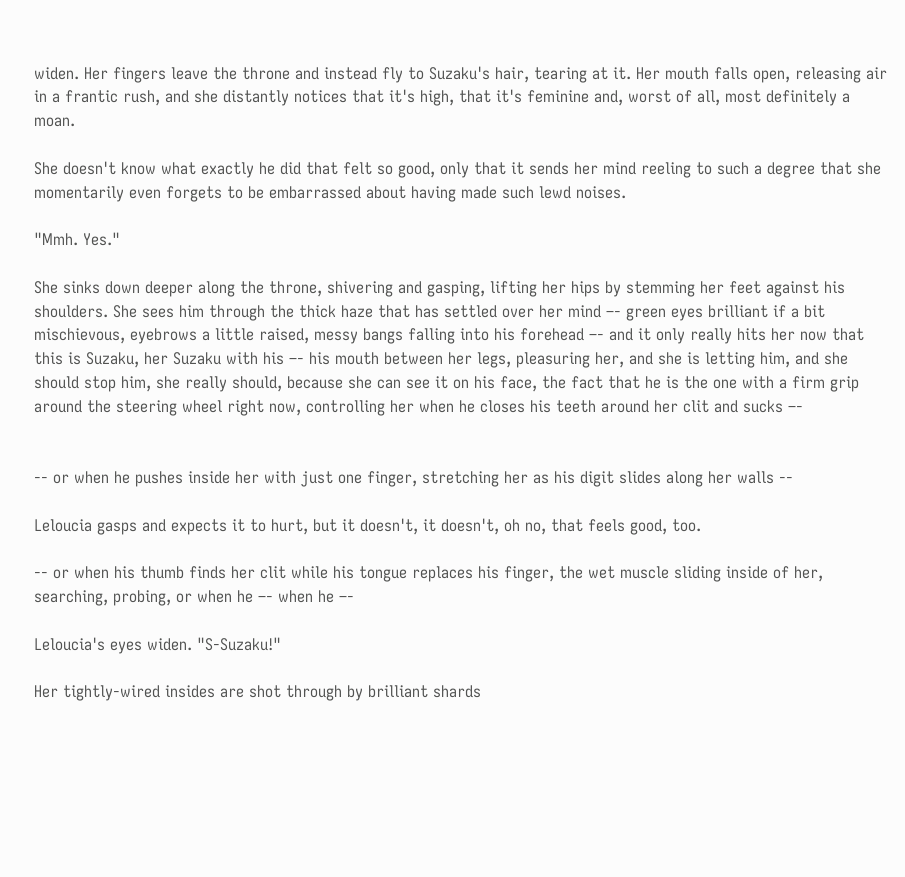widen. Her fingers leave the throne and instead fly to Suzaku's hair, tearing at it. Her mouth falls open, releasing air in a frantic rush, and she distantly notices that it's high, that it's feminine and, worst of all, most definitely a moan.

She doesn't know what exactly he did that felt so good, only that it sends her mind reeling to such a degree that she momentarily even forgets to be embarrassed about having made such lewd noises.

"Mmh. Yes."

She sinks down deeper along the throne, shivering and gasping, lifting her hips by stemming her feet against his shoulders. She sees him through the thick haze that has settled over her mind –- green eyes brilliant if a bit mischievous, eyebrows a little raised, messy bangs falling into his forehead –- and it only really hits her now that this is Suzaku, her Suzaku with his –- his mouth between her legs, pleasuring her, and she is letting him, and she should stop him, she really should, because she can see it on his face, the fact that he is the one with a firm grip around the steering wheel right now, controlling her when he closes his teeth around her clit and sucks –-


-- or when he pushes inside her with just one finger, stretching her as his digit slides along her walls --

Leloucia gasps and expects it to hurt, but it doesn't, it doesn't, oh no, that feels good, too.

-- or when his thumb finds her clit while his tongue replaces his finger, the wet muscle sliding inside of her, searching, probing, or when he –- when he –-

Leloucia's eyes widen. "S-Suzaku!"

Her tightly-wired insides are shot through by brilliant shards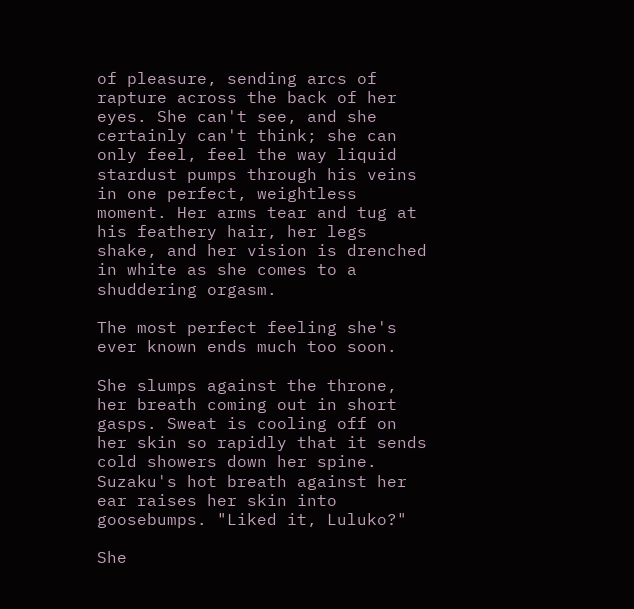of pleasure, sending arcs of rapture across the back of her eyes. She can't see, and she certainly can't think; she can only feel, feel the way liquid stardust pumps through his veins in one perfect, weightless moment. Her arms tear and tug at his feathery hair, her legs shake, and her vision is drenched in white as she comes to a shuddering orgasm.

The most perfect feeling she's ever known ends much too soon.

She slumps against the throne, her breath coming out in short gasps. Sweat is cooling off on her skin so rapidly that it sends cold showers down her spine. Suzaku's hot breath against her ear raises her skin into goosebumps. "Liked it, Luluko?"

She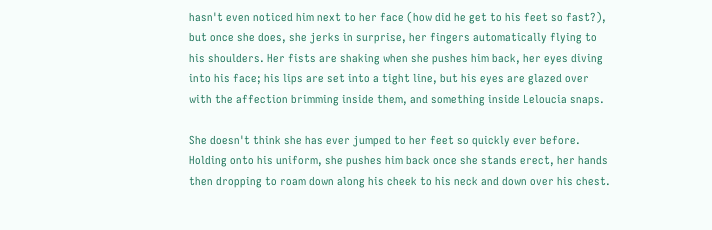hasn't even noticed him next to her face (how did he get to his feet so fast?), but once she does, she jerks in surprise, her fingers automatically flying to his shoulders. Her fists are shaking when she pushes him back, her eyes diving into his face; his lips are set into a tight line, but his eyes are glazed over with the affection brimming inside them, and something inside Leloucia snaps.

She doesn't think she has ever jumped to her feet so quickly ever before. Holding onto his uniform, she pushes him back once she stands erect, her hands then dropping to roam down along his cheek to his neck and down over his chest.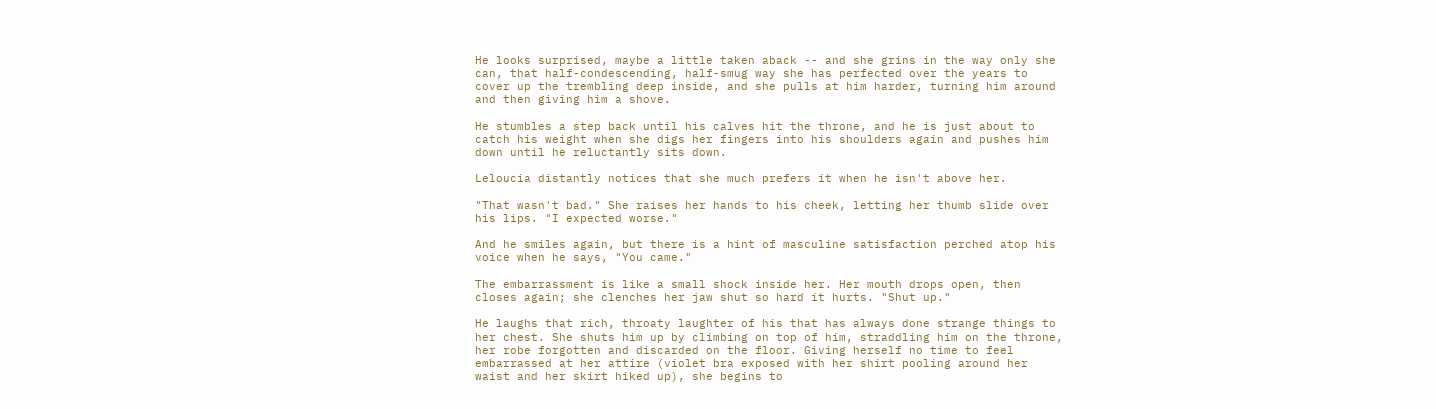He looks surprised, maybe a little taken aback -- and she grins in the way only she can, that half-condescending, half-smug way she has perfected over the years to cover up the trembling deep inside, and she pulls at him harder, turning him around and then giving him a shove.

He stumbles a step back until his calves hit the throne, and he is just about to catch his weight when she digs her fingers into his shoulders again and pushes him down until he reluctantly sits down.

Leloucia distantly notices that she much prefers it when he isn't above her.

"That wasn't bad." She raises her hands to his cheek, letting her thumb slide over his lips. "I expected worse."

And he smiles again, but there is a hint of masculine satisfaction perched atop his voice when he says, "You came."

The embarrassment is like a small shock inside her. Her mouth drops open, then closes again; she clenches her jaw shut so hard it hurts. "Shut up."

He laughs that rich, throaty laughter of his that has always done strange things to her chest. She shuts him up by climbing on top of him, straddling him on the throne, her robe forgotten and discarded on the floor. Giving herself no time to feel embarrassed at her attire (violet bra exposed with her shirt pooling around her waist and her skirt hiked up), she begins to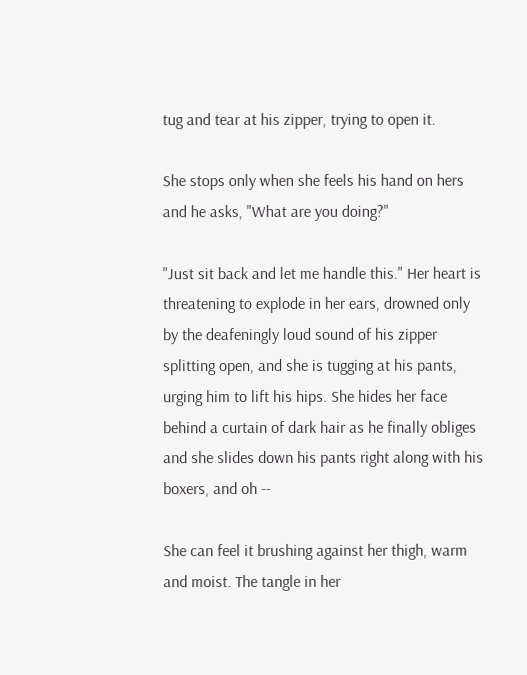tug and tear at his zipper, trying to open it.

She stops only when she feels his hand on hers and he asks, "What are you doing?"

"Just sit back and let me handle this." Her heart is threatening to explode in her ears, drowned only by the deafeningly loud sound of his zipper splitting open, and she is tugging at his pants, urging him to lift his hips. She hides her face behind a curtain of dark hair as he finally obliges and she slides down his pants right along with his boxers, and oh --

She can feel it brushing against her thigh, warm and moist. The tangle in her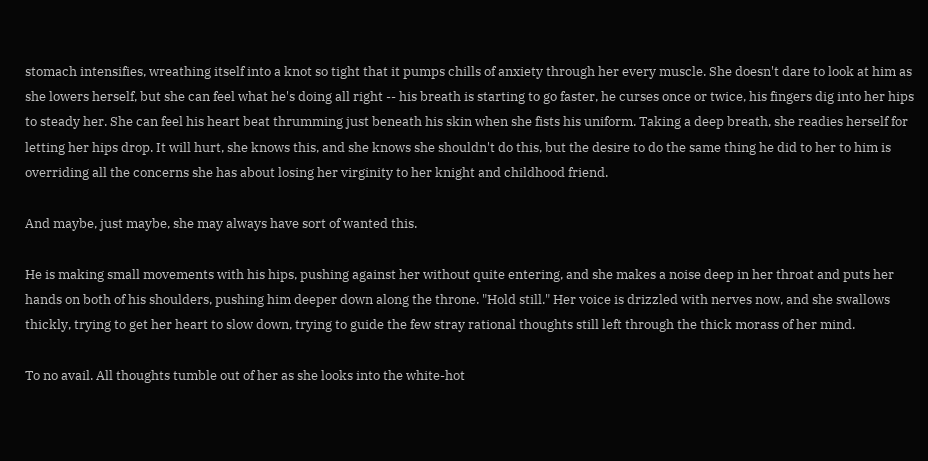stomach intensifies, wreathing itself into a knot so tight that it pumps chills of anxiety through her every muscle. She doesn't dare to look at him as she lowers herself, but she can feel what he's doing all right -- his breath is starting to go faster, he curses once or twice, his fingers dig into her hips to steady her. She can feel his heart beat thrumming just beneath his skin when she fists his uniform. Taking a deep breath, she readies herself for letting her hips drop. It will hurt, she knows this, and she knows she shouldn't do this, but the desire to do the same thing he did to her to him is overriding all the concerns she has about losing her virginity to her knight and childhood friend.

And maybe, just maybe, she may always have sort of wanted this.

He is making small movements with his hips, pushing against her without quite entering, and she makes a noise deep in her throat and puts her hands on both of his shoulders, pushing him deeper down along the throne. "Hold still." Her voice is drizzled with nerves now, and she swallows thickly, trying to get her heart to slow down, trying to guide the few stray rational thoughts still left through the thick morass of her mind.

To no avail. All thoughts tumble out of her as she looks into the white-hot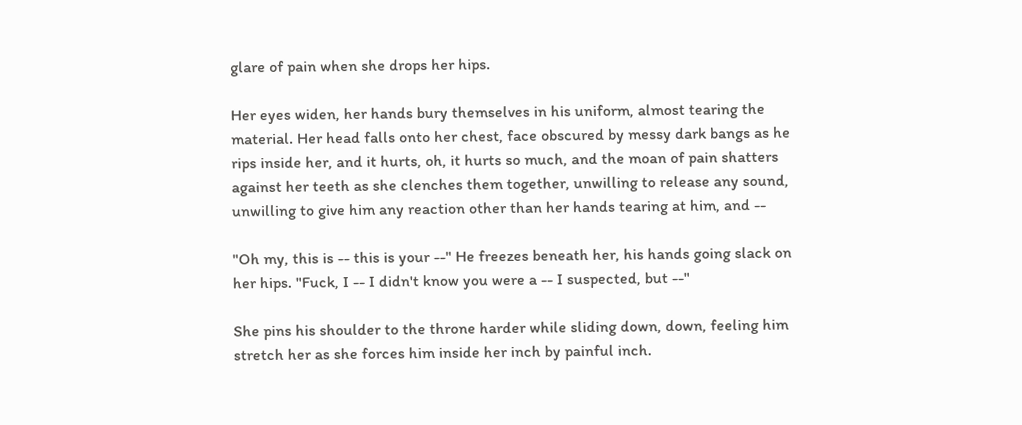glare of pain when she drops her hips.

Her eyes widen, her hands bury themselves in his uniform, almost tearing the material. Her head falls onto her chest, face obscured by messy dark bangs as he rips inside her, and it hurts, oh, it hurts so much, and the moan of pain shatters against her teeth as she clenches them together, unwilling to release any sound, unwilling to give him any reaction other than her hands tearing at him, and --

"Oh my, this is -- this is your --" He freezes beneath her, his hands going slack on her hips. "Fuck, I -- I didn't know you were a -- I suspected, but --"

She pins his shoulder to the throne harder while sliding down, down, feeling him stretch her as she forces him inside her inch by painful inch.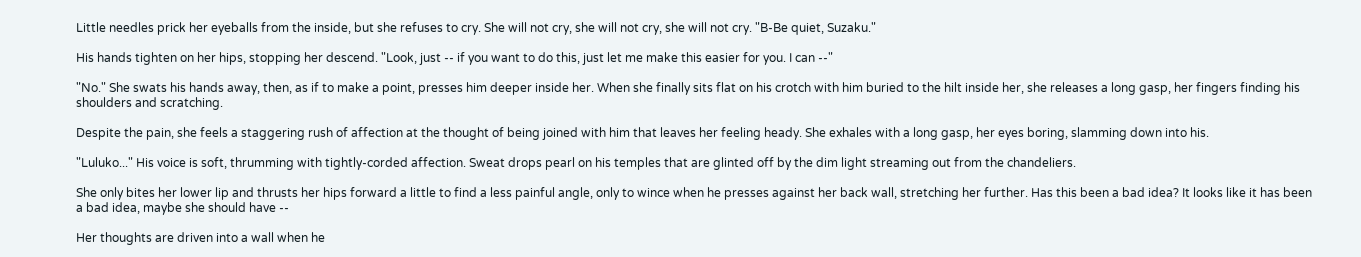Little needles prick her eyeballs from the inside, but she refuses to cry. She will not cry, she will not cry, she will not cry. "B-Be quiet, Suzaku."

His hands tighten on her hips, stopping her descend. "Look, just -- if you want to do this, just let me make this easier for you. I can --"

"No." She swats his hands away, then, as if to make a point, presses him deeper inside her. When she finally sits flat on his crotch with him buried to the hilt inside her, she releases a long gasp, her fingers finding his shoulders and scratching.

Despite the pain, she feels a staggering rush of affection at the thought of being joined with him that leaves her feeling heady. She exhales with a long gasp, her eyes boring, slamming down into his.

"Luluko..." His voice is soft, thrumming with tightly-corded affection. Sweat drops pearl on his temples that are glinted off by the dim light streaming out from the chandeliers.

She only bites her lower lip and thrusts her hips forward a little to find a less painful angle, only to wince when he presses against her back wall, stretching her further. Has this been a bad idea? It looks like it has been a bad idea, maybe she should have --

Her thoughts are driven into a wall when he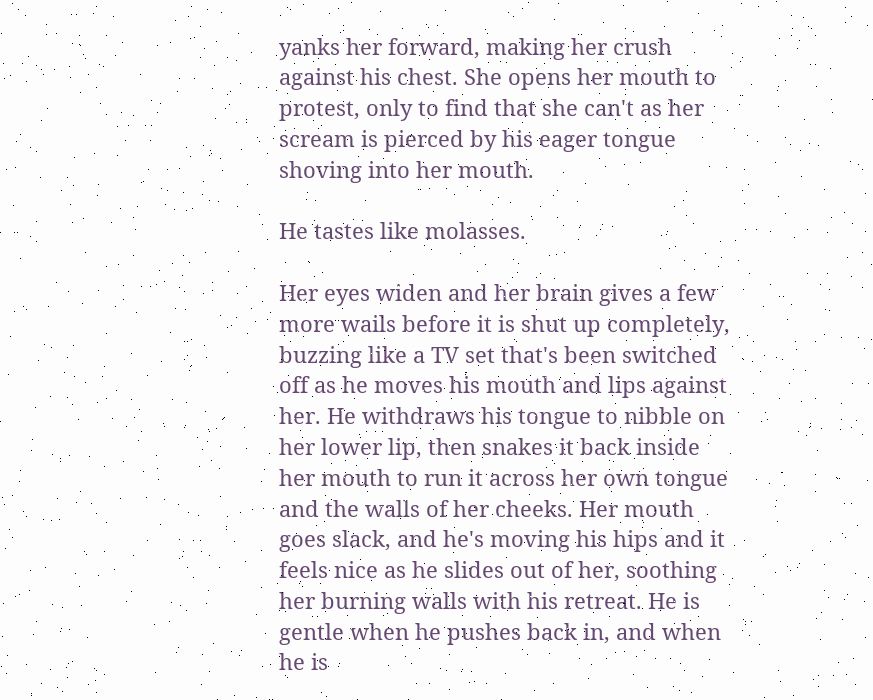yanks her forward, making her crush against his chest. She opens her mouth to protest, only to find that she can't as her scream is pierced by his eager tongue shoving into her mouth.

He tastes like molasses.

Her eyes widen and her brain gives a few more wails before it is shut up completely, buzzing like a TV set that's been switched off as he moves his mouth and lips against her. He withdraws his tongue to nibble on her lower lip, then snakes it back inside her mouth to run it across her own tongue and the walls of her cheeks. Her mouth goes slack, and he's moving his hips and it feels nice as he slides out of her, soothing her burning walls with his retreat. He is gentle when he pushes back in, and when he is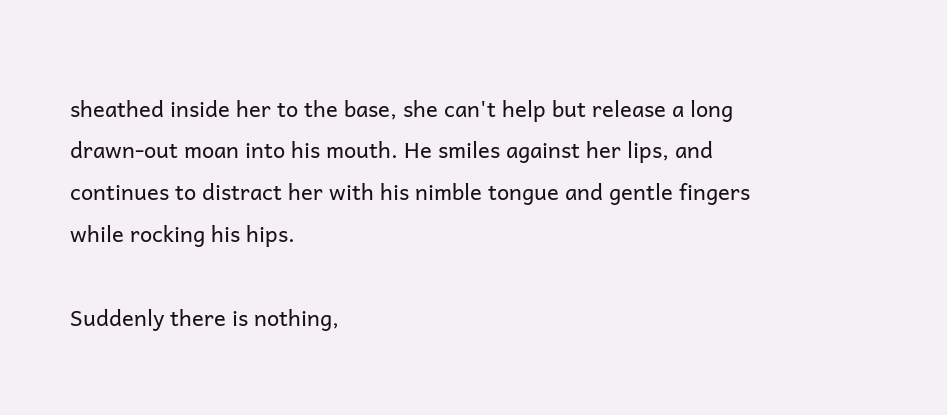sheathed inside her to the base, she can't help but release a long drawn-out moan into his mouth. He smiles against her lips, and continues to distract her with his nimble tongue and gentle fingers while rocking his hips.

Suddenly there is nothing,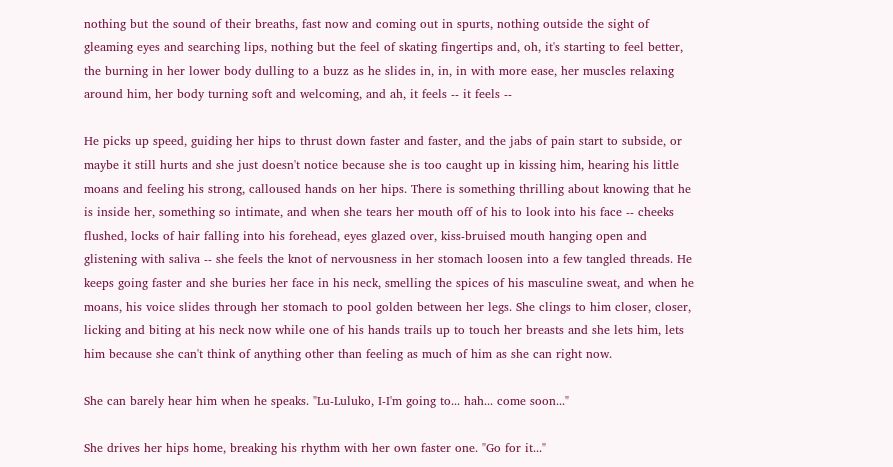nothing but the sound of their breaths, fast now and coming out in spurts, nothing outside the sight of gleaming eyes and searching lips, nothing but the feel of skating fingertips and, oh, it's starting to feel better, the burning in her lower body dulling to a buzz as he slides in, in, in with more ease, her muscles relaxing around him, her body turning soft and welcoming, and ah, it feels -- it feels --

He picks up speed, guiding her hips to thrust down faster and faster, and the jabs of pain start to subside, or maybe it still hurts and she just doesn't notice because she is too caught up in kissing him, hearing his little moans and feeling his strong, calloused hands on her hips. There is something thrilling about knowing that he is inside her, something so intimate, and when she tears her mouth off of his to look into his face -- cheeks flushed, locks of hair falling into his forehead, eyes glazed over, kiss-bruised mouth hanging open and glistening with saliva -- she feels the knot of nervousness in her stomach loosen into a few tangled threads. He keeps going faster and she buries her face in his neck, smelling the spices of his masculine sweat, and when he moans, his voice slides through her stomach to pool golden between her legs. She clings to him closer, closer, licking and biting at his neck now while one of his hands trails up to touch her breasts and she lets him, lets him because she can't think of anything other than feeling as much of him as she can right now.

She can barely hear him when he speaks. "Lu-Luluko, I-I'm going to... hah... come soon..."

She drives her hips home, breaking his rhythm with her own faster one. "Go for it..."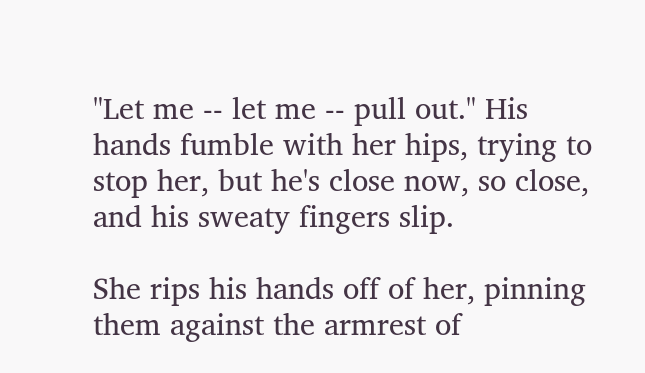"Let me -- let me -- pull out." His hands fumble with her hips, trying to stop her, but he's close now, so close, and his sweaty fingers slip.

She rips his hands off of her, pinning them against the armrest of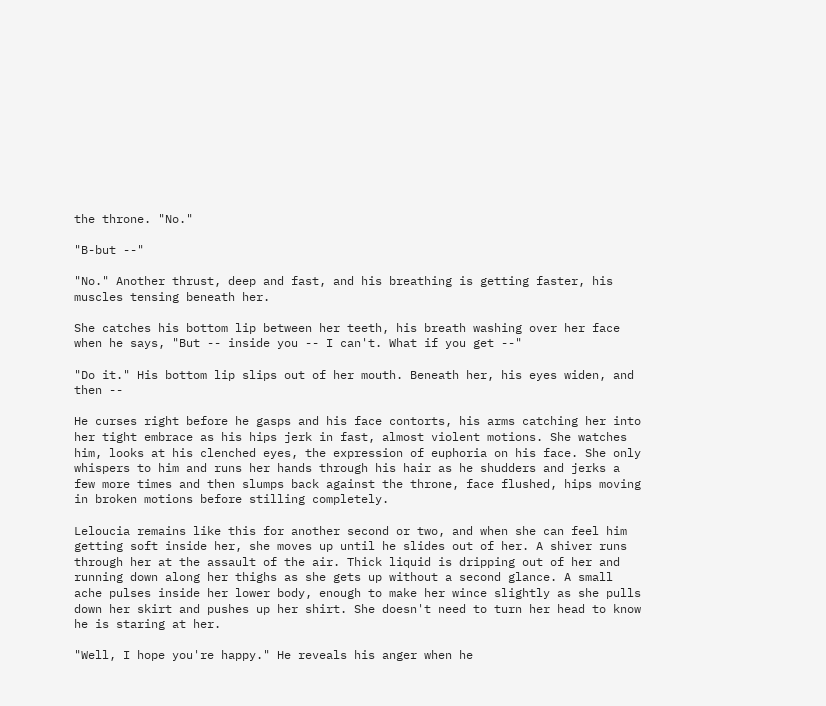the throne. "No."

"B-but --"

"No." Another thrust, deep and fast, and his breathing is getting faster, his muscles tensing beneath her.

She catches his bottom lip between her teeth, his breath washing over her face when he says, "But -- inside you -- I can't. What if you get --"

"Do it." His bottom lip slips out of her mouth. Beneath her, his eyes widen, and then --

He curses right before he gasps and his face contorts, his arms catching her into her tight embrace as his hips jerk in fast, almost violent motions. She watches him, looks at his clenched eyes, the expression of euphoria on his face. She only whispers to him and runs her hands through his hair as he shudders and jerks a few more times and then slumps back against the throne, face flushed, hips moving in broken motions before stilling completely.

Leloucia remains like this for another second or two, and when she can feel him getting soft inside her, she moves up until he slides out of her. A shiver runs through her at the assault of the air. Thick liquid is dripping out of her and running down along her thighs as she gets up without a second glance. A small ache pulses inside her lower body, enough to make her wince slightly as she pulls down her skirt and pushes up her shirt. She doesn't need to turn her head to know he is staring at her.

"Well, I hope you're happy." He reveals his anger when he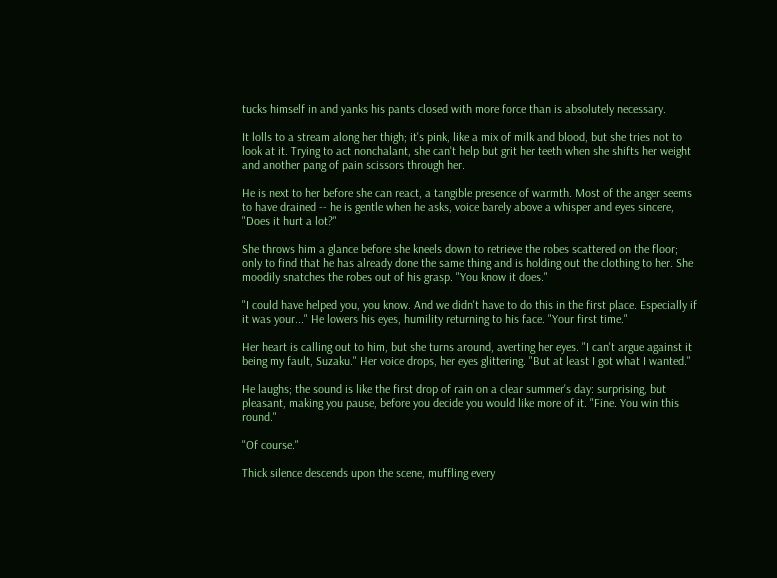tucks himself in and yanks his pants closed with more force than is absolutely necessary.

It lolls to a stream along her thigh; it's pink, like a mix of milk and blood, but she tries not to look at it. Trying to act nonchalant, she can't help but grit her teeth when she shifts her weight and another pang of pain scissors through her.

He is next to her before she can react, a tangible presence of warmth. Most of the anger seems to have drained -- he is gentle when he asks, voice barely above a whisper and eyes sincere, "Does it hurt a lot?"

She throws him a glance before she kneels down to retrieve the robes scattered on the floor; only to find that he has already done the same thing and is holding out the clothing to her. She moodily snatches the robes out of his grasp. "You know it does."

"I could have helped you, you know. And we didn't have to do this in the first place. Especially if it was your..." He lowers his eyes, humility returning to his face. "Your first time."

Her heart is calling out to him, but she turns around, averting her eyes. "I can't argue against it being my fault, Suzaku." Her voice drops, her eyes glittering. "But at least I got what I wanted."

He laughs; the sound is like the first drop of rain on a clear summer's day: surprising, but pleasant, making you pause, before you decide you would like more of it. "Fine. You win this round."

"Of course."

Thick silence descends upon the scene, muffling every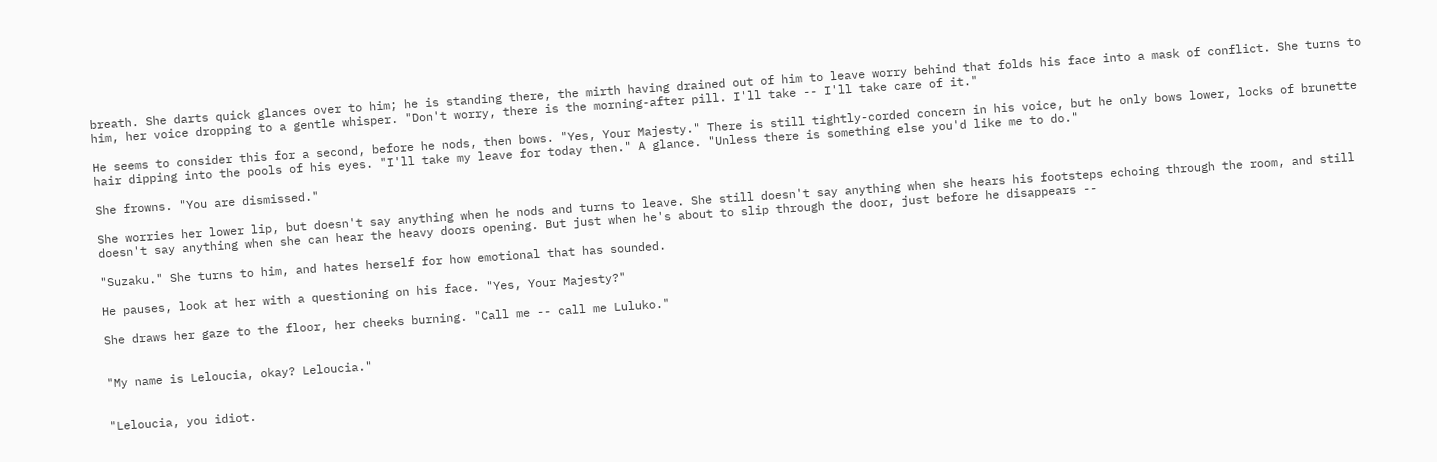breath. She darts quick glances over to him; he is standing there, the mirth having drained out of him to leave worry behind that folds his face into a mask of conflict. She turns to him, her voice dropping to a gentle whisper. "Don't worry, there is the morning-after pill. I'll take -- I'll take care of it."

He seems to consider this for a second, before he nods, then bows. "Yes, Your Majesty." There is still tightly-corded concern in his voice, but he only bows lower, locks of brunette hair dipping into the pools of his eyes. "I'll take my leave for today then." A glance. "Unless there is something else you'd like me to do."

She frowns. "You are dismissed."

She worries her lower lip, but doesn't say anything when he nods and turns to leave. She still doesn't say anything when she hears his footsteps echoing through the room, and still doesn't say anything when she can hear the heavy doors opening. But just when he's about to slip through the door, just before he disappears --

"Suzaku." She turns to him, and hates herself for how emotional that has sounded.

He pauses, look at her with a questioning on his face. "Yes, Your Majesty?"

She draws her gaze to the floor, her cheeks burning. "Call me -- call me Luluko."


"My name is Leloucia, okay? Leloucia."


"Leloucia, you idiot.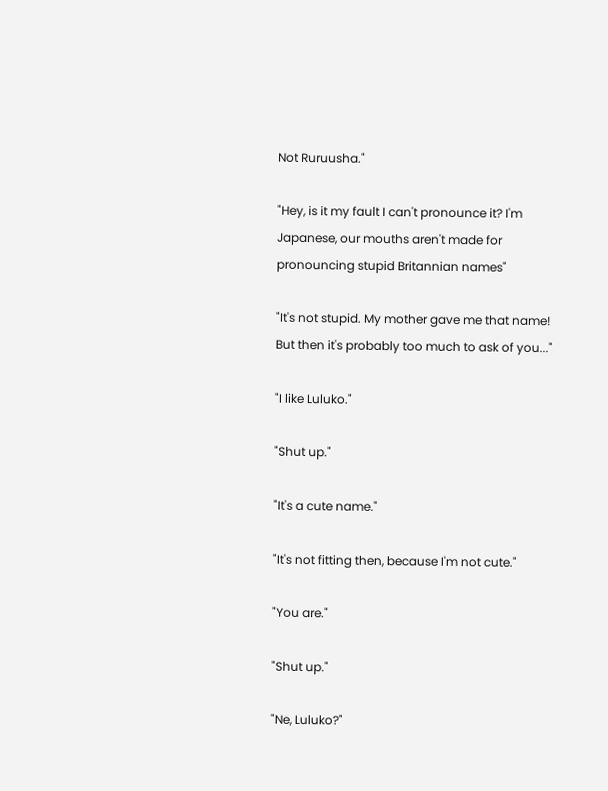Not Ruruusha."

"Hey, is it my fault I can't pronounce it? I'm Japanese, our mouths aren't made for pronouncing stupid Britannian names"

"It's not stupid. My mother gave me that name! But then it's probably too much to ask of you..."

"I like Luluko."

"Shut up."

"It's a cute name."

"It's not fitting then, because I'm not cute."

"You are."

"Shut up."

"Ne, Luluko?"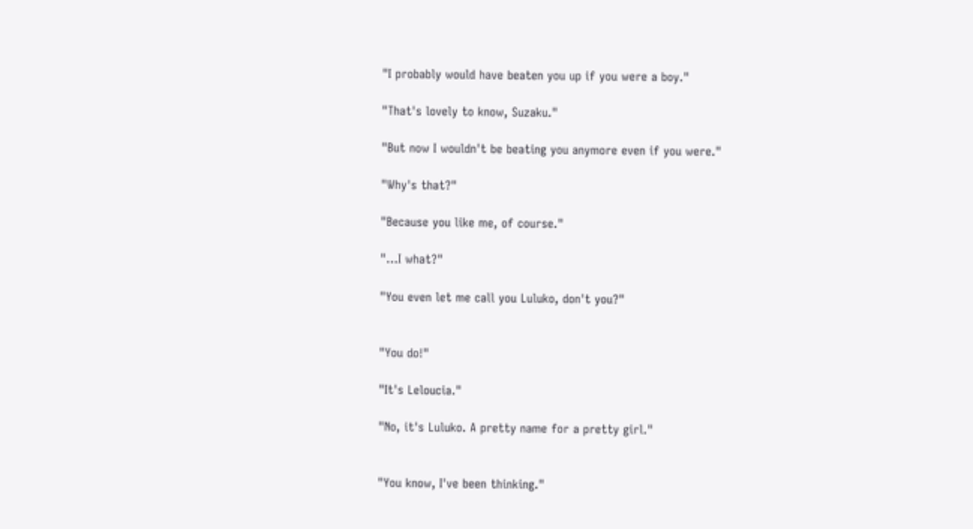"I probably would have beaten you up if you were a boy."

"That's lovely to know, Suzaku."

"But now I wouldn't be beating you anymore even if you were."

"Why's that?"

"Because you like me, of course."

"...I what?"

"You even let me call you Luluko, don't you?"


"You do!"

"It's Leloucia."

"No, it's Luluko. A pretty name for a pretty girl."


"You know, I've been thinking."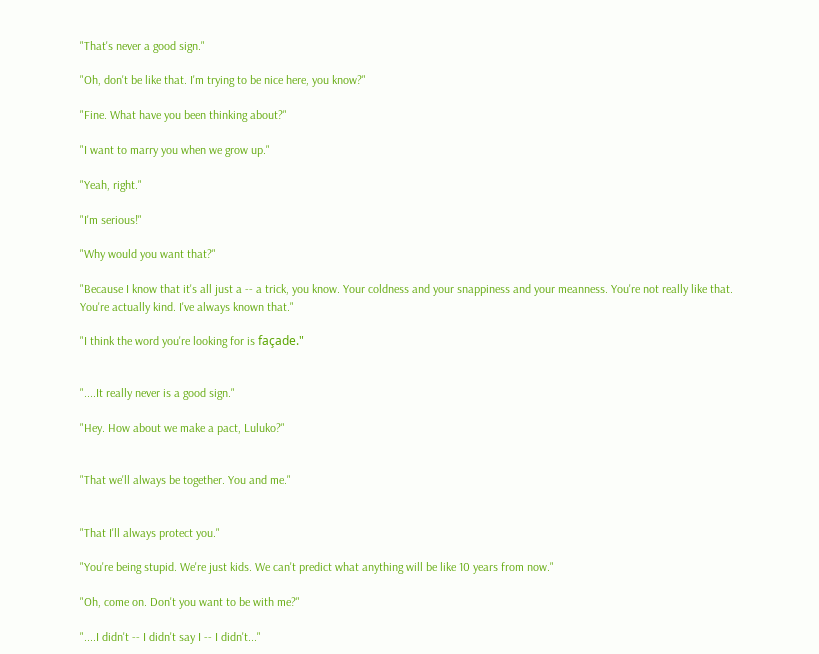"That's never a good sign."

"Oh, don't be like that. I'm trying to be nice here, you know?"

"Fine. What have you been thinking about?"

"I want to marry you when we grow up."

"Yeah, right."

"I'm serious!"

"Why would you want that?"

"Because I know that it's all just a -- a trick, you know. Your coldness and your snappiness and your meanness. You're not really like that. You're actually kind. I've always known that."

"I think the word you're looking for is façade."


"....It really never is a good sign."

"Hey. How about we make a pact, Luluko?"


"That we'll always be together. You and me."


"That I'll always protect you."

"You're being stupid. We're just kids. We can't predict what anything will be like 10 years from now."

"Oh, come on. Don't you want to be with me?"

"....I didn't -- I didn't say I -- I didn't..."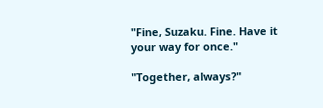"Fine, Suzaku. Fine. Have it your way for once."

"Together, always?"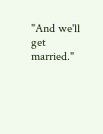"And we'll get married."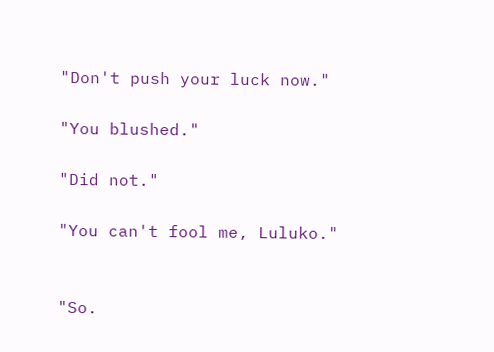"Don't push your luck now."

"You blushed."

"Did not."

"You can't fool me, Luluko."


"So.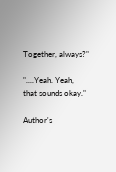Together, always?"

"....Yeah. Yeah, that sounds okay."

Author's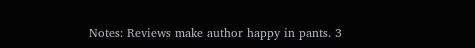Notes: Reviews make author happy in pants. 3